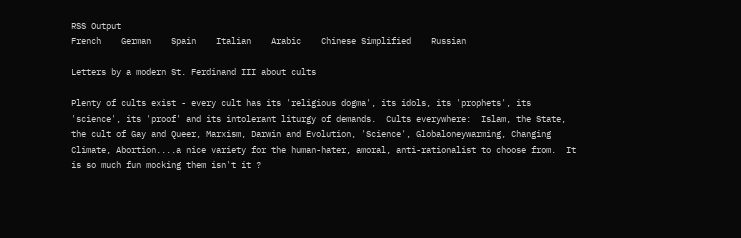RSS Output
French    German    Spain    Italian    Arabic    Chinese Simplified    Russian

Letters by a modern St. Ferdinand III about cults

Plenty of cults exist - every cult has its 'religious dogma', its idols, its 'prophets', its 'science', its 'proof' and its intolerant liturgy of demands.  Cults everywhere:  Islam, the State, the cult of Gay and Queer, Marxism, Darwin and Evolution, 'Science', Globaloneywarming, Changing Climate, Abortion....a nice variety for the human-hater, amoral, anti-rationalist to choose from.  It is so much fun mocking them isn't it ?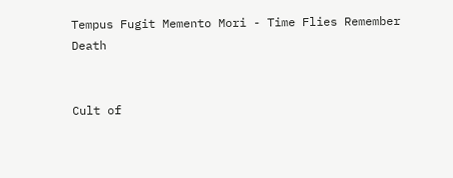Tempus Fugit Memento Mori - Time Flies Remember Death


Cult of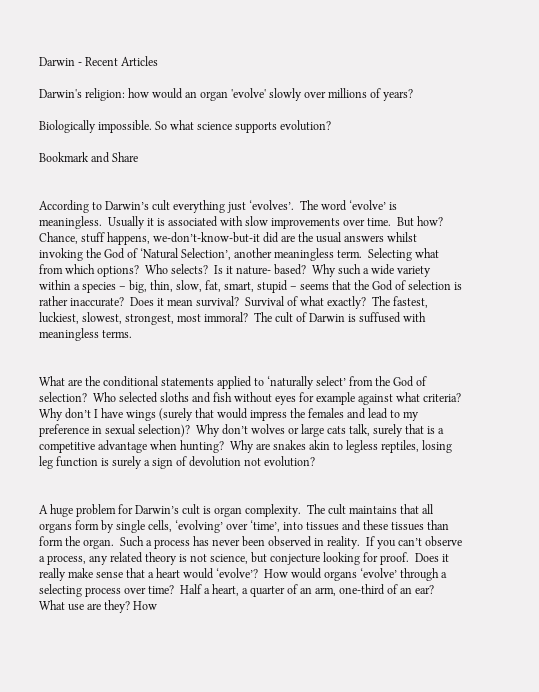Darwin - Recent Articles

Darwin's religion: how would an organ 'evolve' slowly over millions of years?

Biologically impossible. So what science supports evolution?

Bookmark and Share


According to Darwin’s cult everything just ‘evolves’.  The word ‘evolve’ is meaningless.  Usually it is associated with slow improvements over time.  But how?  Chance, stuff happens, we-don’t-know-but-it did are the usual answers whilst invoking the God of ‘Natural Selection’, another meaningless term.  Selecting what from which options?  Who selects?  Is it nature- based?  Why such a wide variety within a species – big, thin, slow, fat, smart, stupid – seems that the God of selection is rather inaccurate?  Does it mean survival?  Survival of what exactly?  The fastest, luckiest, slowest, strongest, most immoral?  The cult of Darwin is suffused with meaningless terms.


What are the conditional statements applied to ‘naturally select’ from the God of selection?  Who selected sloths and fish without eyes for example against what criteria?  Why don’t I have wings (surely that would impress the females and lead to my preference in sexual selection)?  Why don’t wolves or large cats talk, surely that is a competitive advantage when hunting?  Why are snakes akin to legless reptiles, losing leg function is surely a sign of devolution not evolution?


A huge problem for Darwin’s cult is organ complexity.  The cult maintains that all organs form by single cells, ‘evolving’ over ‘time’, into tissues and these tissues than form the organ.  Such a process has never been observed in reality.  If you can’t observe a process, any related theory is not science, but conjecture looking for proof.  Does it really make sense that a heart would ‘evolve’?  How would organs ‘evolve’ through a selecting process over time?  Half a heart, a quarter of an arm, one-third of an ear?  What use are they? How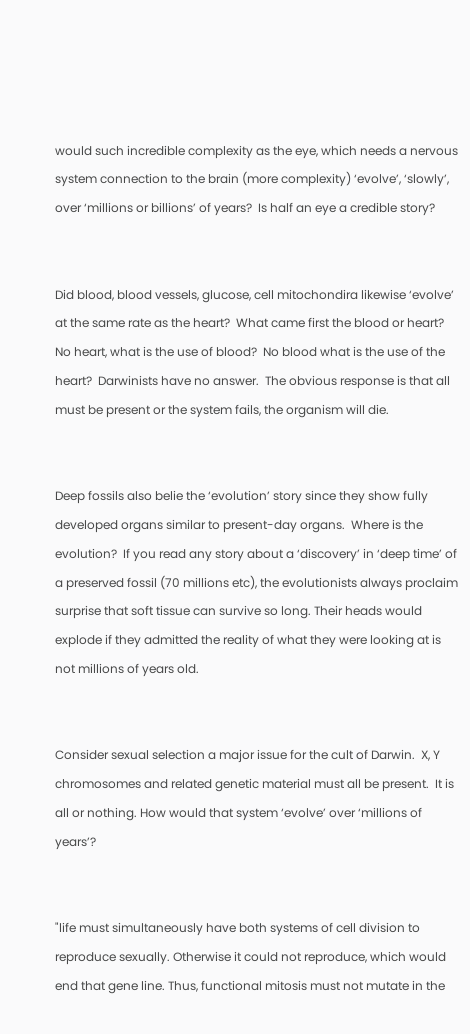would such incredible complexity as the eye, which needs a nervous system connection to the brain (more complexity) ‘evolve’, ‘slowly’, over ‘millions or billions’ of years?  Is half an eye a credible story?


Did blood, blood vessels, glucose, cell mitochondira likewise ‘evolve’ at the same rate as the heart?  What came first the blood or heart?  No heart, what is the use of blood?  No blood what is the use of the heart?  Darwinists have no answer.  The obvious response is that all must be present or the system fails, the organism will die.


Deep fossils also belie the ‘evolution’ story since they show fully developed organs similar to present-day organs.  Where is the evolution?  If you read any story about a ‘discovery’ in ‘deep time’ of a preserved fossil (70 millions etc), the evolutionists always proclaim surprise that soft tissue can survive so long. Their heads would explode if they admitted the reality of what they were looking at is not millions of years old.


Consider sexual selection a major issue for the cult of Darwin.  X, Y chromosomes and related genetic material must all be present.  It is all or nothing. How would that system ‘evolve’ over ‘millions of years’?


"life must simultaneously have both systems of cell division to reproduce sexually. Otherwise it could not reproduce, which would end that gene line. Thus, functional mitosis must not mutate in the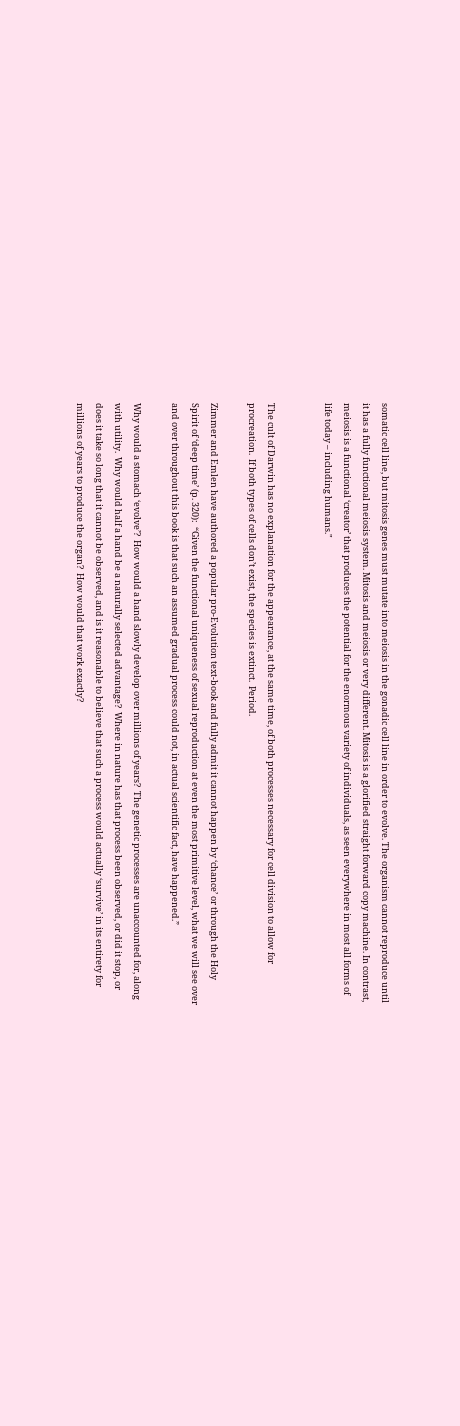somatic cell line, but mitosis genes must mutate into meiosis in the gonadic cell line in order to evolve. The organism cannot reproduce until it has a fully functional meiosis system. Mitosis and meiosis or very different. Mitosis is a glorified straight forward copy machine. In contrast, meiosis is a functional ‘creator’ that produces the potential for the enormous variety of individuals, as seen everywhere in most all forms of life today – including humans."


The cult of Darwin has no explanation for the appearance, at the same time, of both processes necessary for cell division to allow for procreation.  If both types of cells don’t exist, the species is extinct.  Period.

Zimmer and Emlen have authored a popular pro-Evolution text-book and fully admit it cannot happen by ‘chance’ or through the Holy Spirit of ‘deep time’ (p. 320):  “Given the functional uniqueness of sexual reproduction at even the most primitive level, what we will see over and over throughout this book is that such an assumed gradual process could not, in actual scientific fact, have happened.”

Why would a stomach ‘evolve’?  How would a hand slowly develop over millions of years?  The genetic processes are unaccounted for, along with utility.  Why would half a hand be a naturally selected advantage?  Where in nature has that process been observed, or did it stop, or does it take so long that it cannot be observed, and is it reasonable to believe that such a process would actually ‘survive’ in its entirety for millions of years to produce the organ?  How would that work exactly?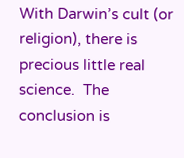With Darwin’s cult (or religion), there is precious little real science.  The conclusion is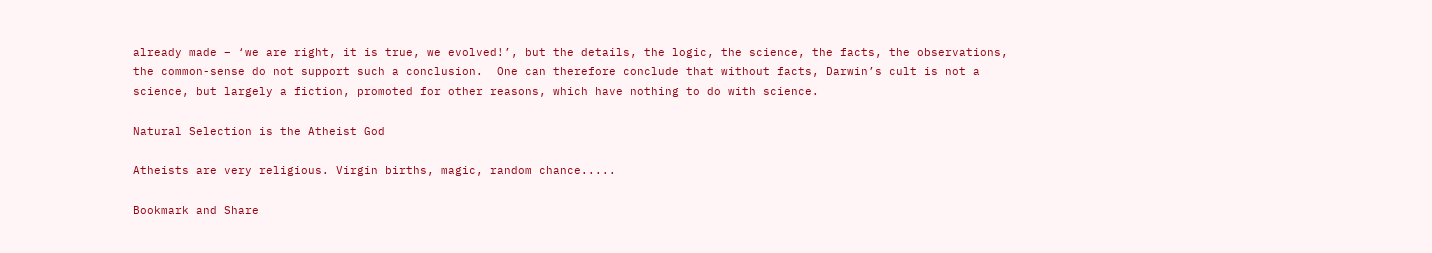already made – ‘we are right, it is true, we evolved!’, but the details, the logic, the science, the facts, the observations, the common-sense do not support such a conclusion.  One can therefore conclude that without facts, Darwin’s cult is not a science, but largely a fiction, promoted for other reasons, which have nothing to do with science.

Natural Selection is the Atheist God

Atheists are very religious. Virgin births, magic, random chance.....

Bookmark and Share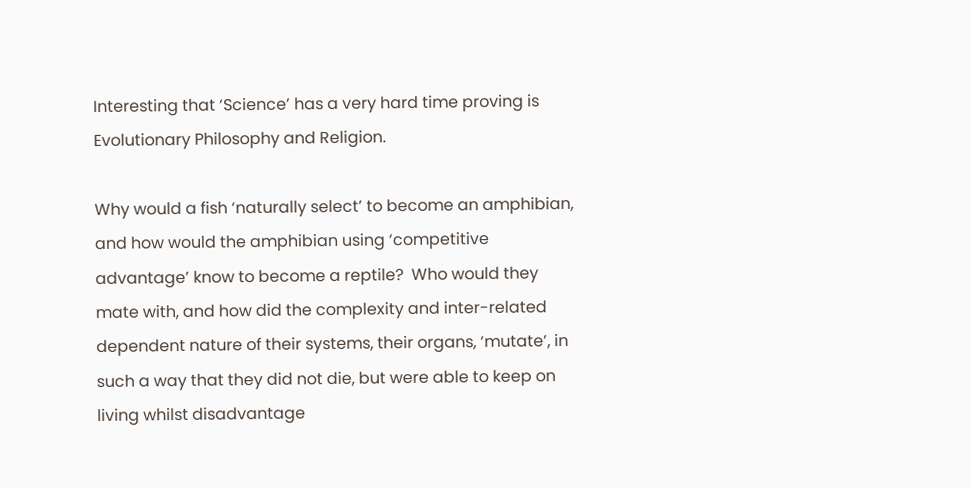Interesting that ‘Science’ has a very hard time proving is Evolutionary Philosophy and Religion.

Why would a fish ‘naturally select’ to become an amphibian, and how would the amphibian using ‘competitive advantage’ know to become a reptile?  Who would they mate with, and how did the complexity and inter-related dependent nature of their systems, their organs, ‘mutate’, in such a way that they did not die, but were able to keep on living whilst disadvantage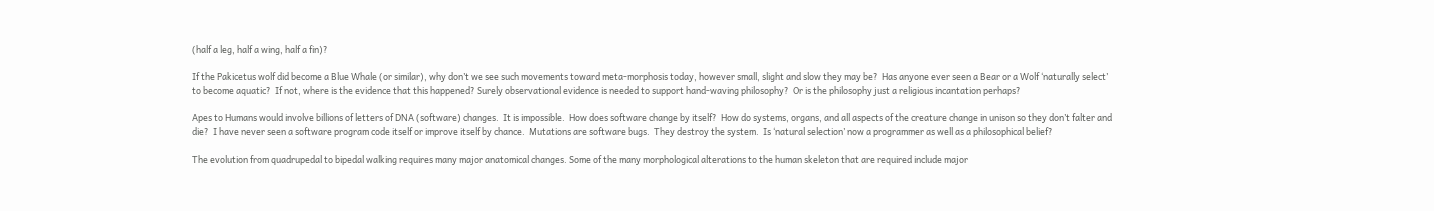(half a leg, half a wing, half a fin)?

If the Pakicetus wolf did become a Blue Whale (or similar), why don’t we see such movements toward meta-morphosis today, however small, slight and slow they may be?  Has anyone ever seen a Bear or a Wolf ‘naturally select’ to become aquatic?  If not, where is the evidence that this happened? Surely observational evidence is needed to support hand-waving philosophy?  Or is the philosophy just a religious incantation perhaps?

Apes to Humans would involve billions of letters of DNA (software) changes.  It is impossible.  How does software change by itself?  How do systems, organs, and all aspects of the creature change in unison so they don’t falter and die?  I have never seen a software program code itself or improve itself by chance.  Mutations are software bugs.  They destroy the system.  Is ‘natural selection’ now a programmer as well as a philosophical belief?

The evolution from quadrupedal to bipedal walking requires many major anatomical changes. Some of the many morphological alterations to the human skeleton that are required include major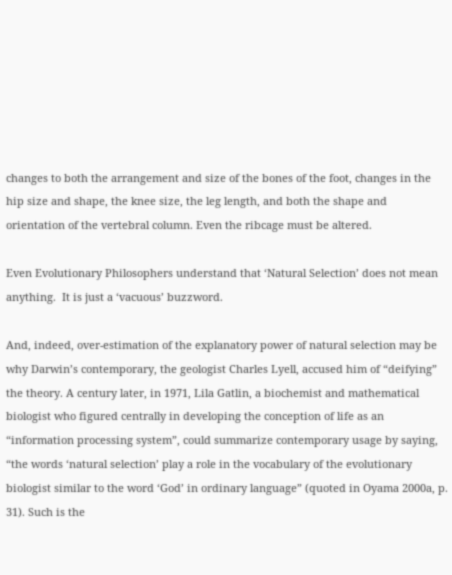changes to both the arrangement and size of the bones of the foot, changes in the hip size and shape, the knee size, the leg length, and both the shape and orientation of the vertebral column. Even the ribcage must be altered.

Even Evolutionary Philosophers understand that ‘Natural Selection’ does not mean anything.  It is just a ‘vacuous’ buzzword.

And, indeed, over-estimation of the explanatory power of natural selection may be why Darwin’s contemporary, the geologist Charles Lyell, accused him of “deifying” the theory. A century later, in 1971, Lila Gatlin, a biochemist and mathematical biologist who figured centrally in developing the conception of life as an “information processing system”, could summarize contemporary usage by saying, “the words ‘natural selection’ play a role in the vocabulary of the evolutionary biologist similar to the word ‘God’ in ordinary language” (quoted in Oyama 2000a, p. 31). Such is the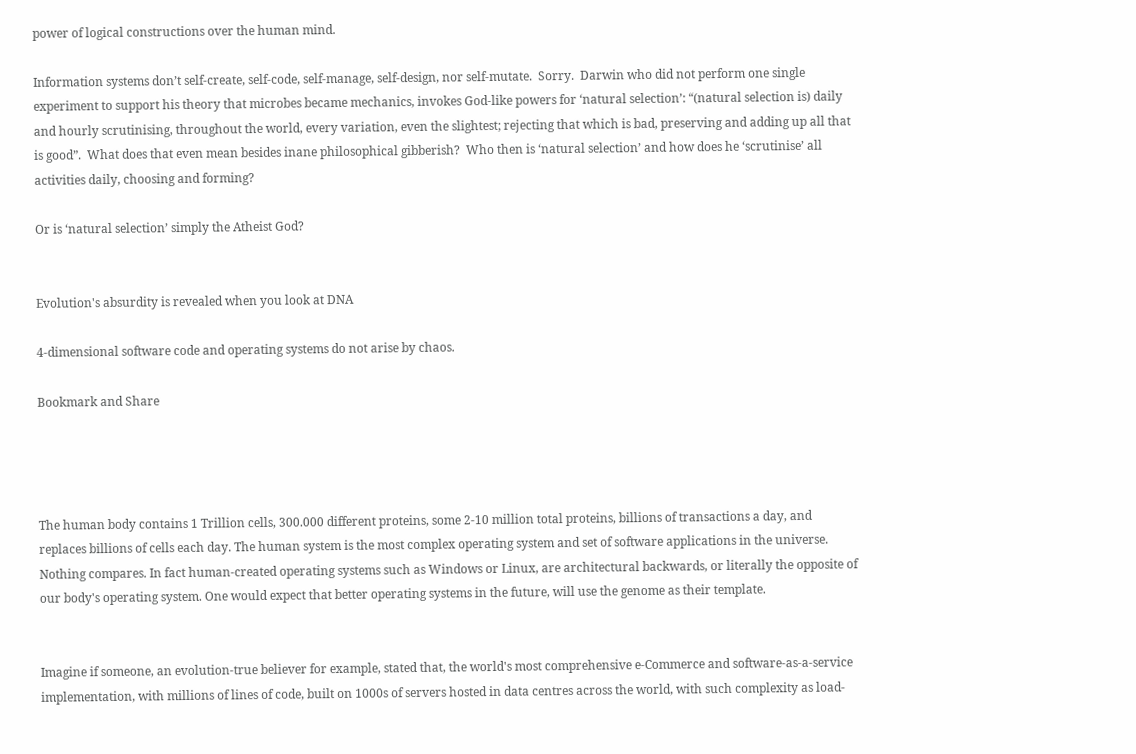power of logical constructions over the human mind.

Information systems don’t self-create, self-code, self-manage, self-design, nor self-mutate.  Sorry.  Darwin who did not perform one single experiment to support his theory that microbes became mechanics, invokes God-like powers for ‘natural selection’: “(natural selection is) daily and hourly scrutinising, throughout the world, every variation, even the slightest; rejecting that which is bad, preserving and adding up all that is good”.  What does that even mean besides inane philosophical gibberish?  Who then is ‘natural selection’ and how does he ‘scrutinise’ all activities daily, choosing and forming?

Or is ‘natural selection’ simply the Atheist God?


Evolution's absurdity is revealed when you look at DNA

4-dimensional software code and operating systems do not arise by chaos.

Bookmark and Share




The human body contains 1 Trillion cells, 300.000 different proteins, some 2-10 million total proteins, billions of transactions a day, and replaces billions of cells each day. The human system is the most complex operating system and set of software applications in the universe. Nothing compares. In fact human-created operating systems such as Windows or Linux, are architectural backwards, or literally the opposite of our body's operating system. One would expect that better operating systems in the future, will use the genome as their template.


Imagine if someone, an evolution-true believer for example, stated that, the world's most comprehensive e-Commerce and software-as-a-service implementation, with millions of lines of code, built on 1000s of servers hosted in data centres across the world, with such complexity as load-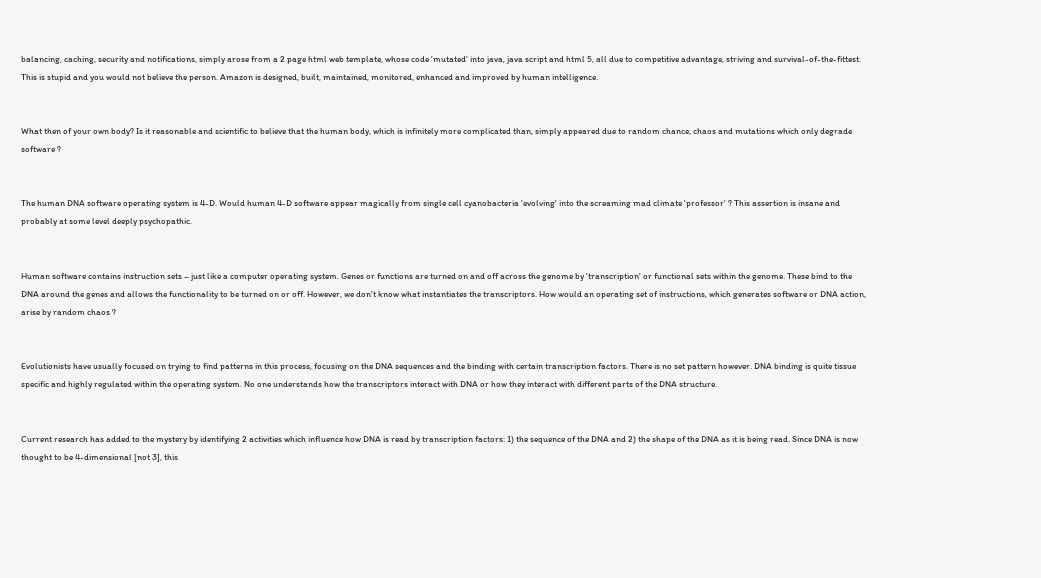balancing, caching, security and notifications, simply arose from a 2 page html web template, whose code 'mutated' into java, java script and html 5, all due to competitive advantage, striving and survival-of-the-fittest. This is stupid and you would not believe the person. Amazon is designed, built, maintained, monitored, enhanced and improved by human intelligence.


What then of your own body? Is it reasonable and scientific to believe that the human body, which is infinitely more complicated than, simply appeared due to random chance, chaos and mutations which only degrade software ?


The human DNA software operating system is 4-D. Would human 4-D software appear magically from single cell cyanobacteria 'evolving' into the screaming mad climate 'professor' ? This assertion is insane and probably at some level deeply psychopathic.


Human software contains instruction sets – just like a computer operating system. Genes or functions are turned on and off across the genome by 'transcription' or functional sets within the genome. These bind to the DNA around the genes and allows the functionality to be turned on or off. However, we don't know what instantiates the transcriptors. How would an operating set of instructions, which generates software or DNA action, arise by random chaos ?


Evolutionists have usually focused on trying to find patterns in this process, focusing on the DNA sequences and the binding with certain transcription factors. There is no set pattern however. DNA binding is quite tissue specific and highly regulated within the operating system. No one understands how the transcriptors interact with DNA or how they interact with different parts of the DNA structure.


Current research has added to the mystery by identifying 2 activities which influence how DNA is read by transcription factors: 1) the sequence of the DNA and 2) the shape of the DNA as it is being read. Since DNA is now thought to be 4-dimensional [not 3], this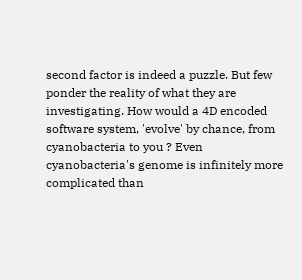second factor is indeed a puzzle. But few ponder the reality of what they are investigating. How would a 4D encoded software system, 'evolve' by chance, from cyanobacteria to you ? Even cyanobacteria's genome is infinitely more complicated than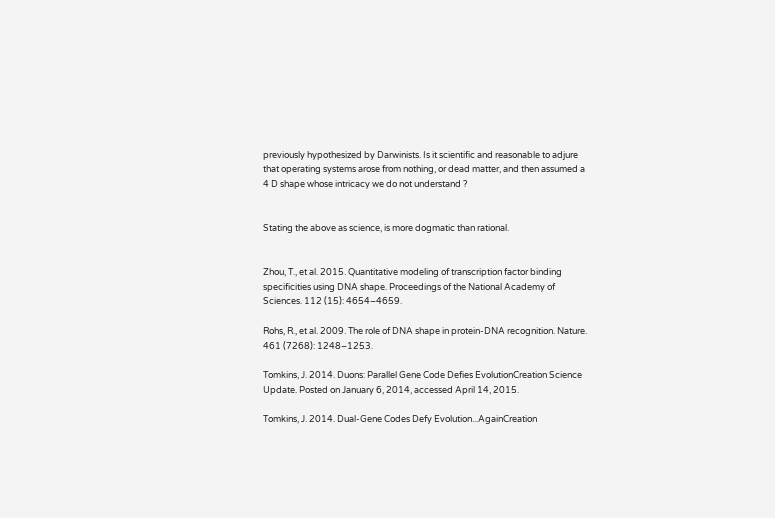previously hypothesized by Darwinists. Is it scientific and reasonable to adjure that operating systems arose from nothing, or dead matter, and then assumed a 4 D shape whose intricacy we do not understand ?


Stating the above as science, is more dogmatic than rational.


Zhou, T., et al. 2015. Quantitative modeling of transcription factor binding specificities using DNA shape. Proceedings of the National Academy of Sciences. 112 (15): 4654–4659.

Rohs, R., et al. 2009. The role of DNA shape in protein-DNA recognition. Nature. 461 (7268): 1248–1253.

Tomkins, J. 2014. Duons: Parallel Gene Code Defies EvolutionCreation Science Update. Posted on January 6, 2014, accessed April 14, 2015.

Tomkins, J. 2014. Dual-Gene Codes Defy Evolution...AgainCreation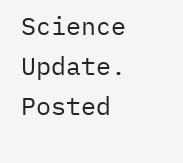Science Update. Posted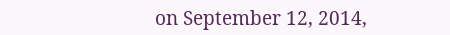on September 12, 2014,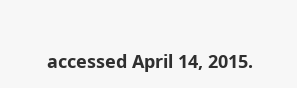accessed April 14, 2015.